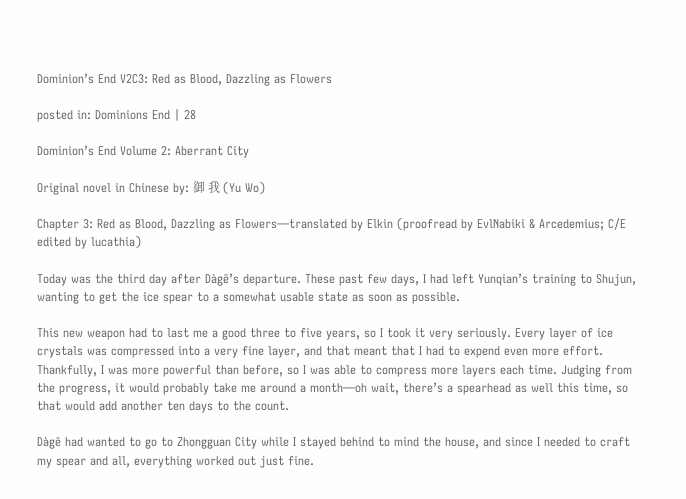Dominion’s End V2C3: Red as Blood, Dazzling as Flowers

posted in: Dominions End | 28

Dominion’s End Volume 2: Aberrant City

Original novel in Chinese by: 御 我 (Yu Wo)

Chapter 3: Red as Blood, Dazzling as Flowers—translated by Elkin (proofread by EvlNabiki & Arcedemius; C/E edited by lucathia)

Today was the third day after Dàgē’s departure. These past few days, I had left Yunqian’s training to Shujun, wanting to get the ice spear to a somewhat usable state as soon as possible.

This new weapon had to last me a good three to five years, so I took it very seriously. Every layer of ice crystals was compressed into a very fine layer, and that meant that I had to expend even more effort. Thankfully, I was more powerful than before, so I was able to compress more layers each time. Judging from the progress, it would probably take me around a month—oh wait, there’s a spearhead as well this time, so that would add another ten days to the count.

Dàgē had wanted to go to Zhongguan City while I stayed behind to mind the house, and since I needed to craft my spear and all, everything worked out just fine.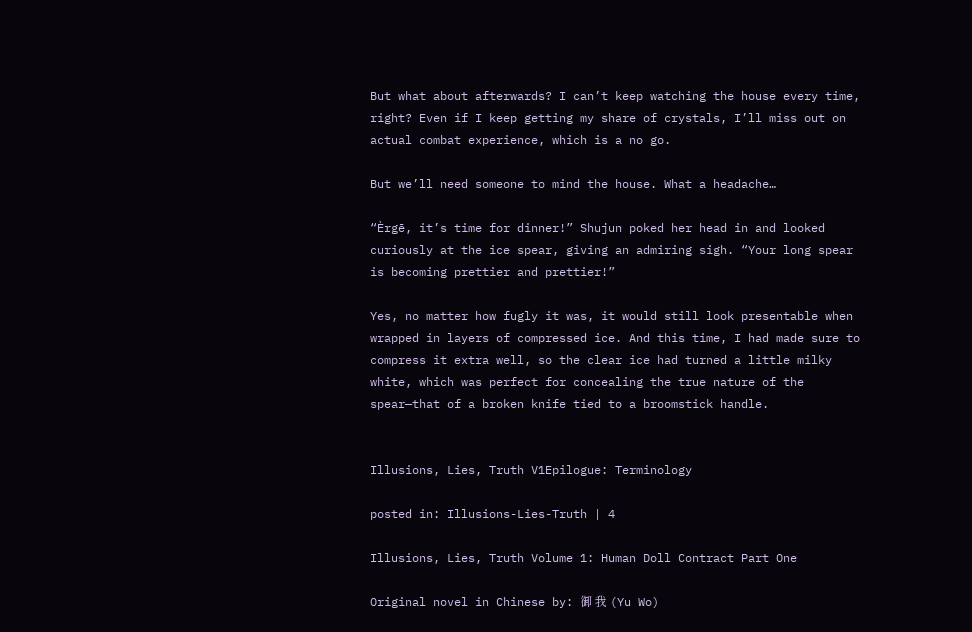But what about afterwards? I can’t keep watching the house every time, right? Even if I keep getting my share of crystals, I’ll miss out on actual combat experience, which is a no go.

But we’ll need someone to mind the house. What a headache…

“Èrgē, it’s time for dinner!” Shujun poked her head in and looked curiously at the ice spear, giving an admiring sigh. “Your long spear is becoming prettier and prettier!”

Yes, no matter how fugly it was, it would still look presentable when wrapped in layers of compressed ice. And this time, I had made sure to compress it extra well, so the clear ice had turned a little milky white, which was perfect for concealing the true nature of the spear—that of a broken knife tied to a broomstick handle.


Illusions, Lies, Truth V1Epilogue: Terminology

posted in: Illusions-Lies-Truth | 4

Illusions, Lies, Truth Volume 1: Human Doll Contract Part One

Original novel in Chinese by: 御 我 (Yu Wo)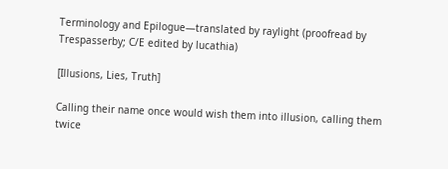Terminology and Epilogue—translated by raylight (proofread by Trespasserby; C/E edited by lucathia)

[Illusions, Lies, Truth]

Calling their name once would wish them into illusion, calling them twice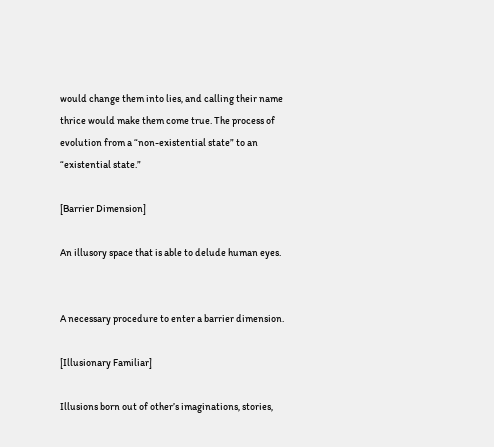would change them into lies, and calling their name thrice would make them come true. The process of evolution from a “non-existential state” to an “existential state.”

[Barrier Dimension]

An illusory space that is able to delude human eyes.


A necessary procedure to enter a barrier dimension.

[Illusionary Familiar]

Illusions born out of other’s imaginations, stories,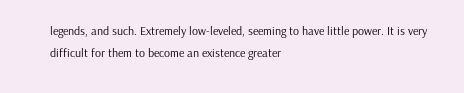legends, and such. Extremely low-leveled, seeming to have little power. It is very difficult for them to become an existence greater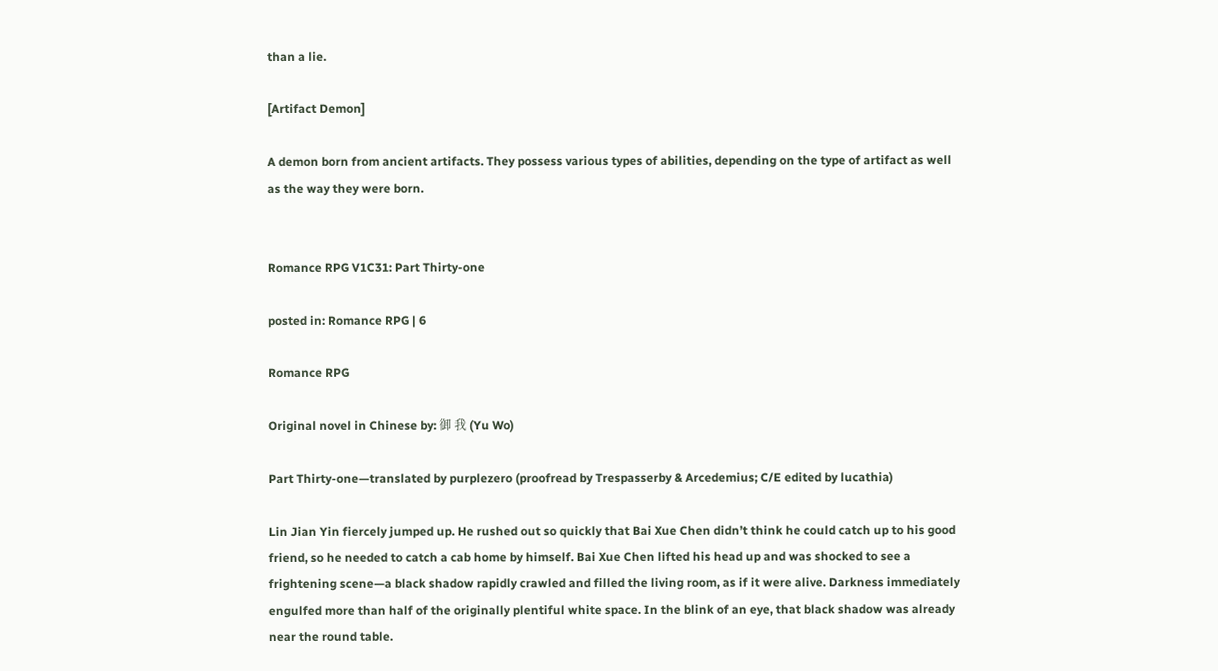than a lie.

[Artifact Demon]

A demon born from ancient artifacts. They possess various types of abilities, depending on the type of artifact as well as the way they were born.


Romance RPG V1C31: Part Thirty-one

posted in: Romance RPG | 6

Romance RPG

Original novel in Chinese by: 御 我 (Yu Wo)

Part Thirty-one—translated by purplezero (proofread by Trespasserby & Arcedemius; C/E edited by lucathia)

Lin Jian Yin fiercely jumped up. He rushed out so quickly that Bai Xue Chen didn’t think he could catch up to his good friend, so he needed to catch a cab home by himself. Bai Xue Chen lifted his head up and was shocked to see a frightening scene—a black shadow rapidly crawled and filled the living room, as if it were alive. Darkness immediately engulfed more than half of the originally plentiful white space. In the blink of an eye, that black shadow was already near the round table.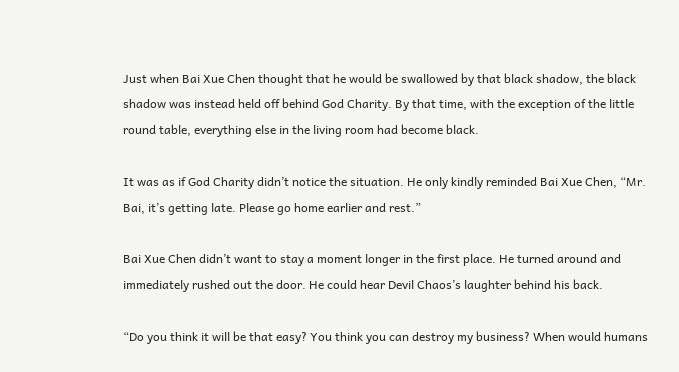Just when Bai Xue Chen thought that he would be swallowed by that black shadow, the black shadow was instead held off behind God Charity. By that time, with the exception of the little round table, everything else in the living room had become black.

It was as if God Charity didn’t notice the situation. He only kindly reminded Bai Xue Chen, “Mr. Bai, it’s getting late. Please go home earlier and rest.”

Bai Xue Chen didn’t want to stay a moment longer in the first place. He turned around and immediately rushed out the door. He could hear Devil Chaos’s laughter behind his back.

“Do you think it will be that easy? You think you can destroy my business? When would humans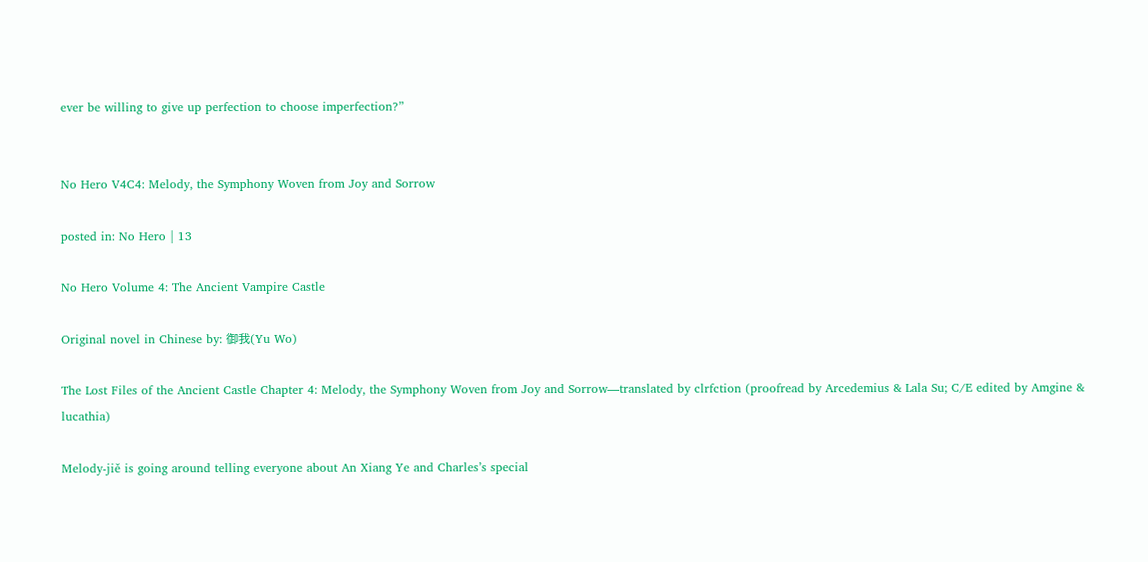ever be willing to give up perfection to choose imperfection?”


No Hero V4C4: Melody, the Symphony Woven from Joy and Sorrow

posted in: No Hero | 13

No Hero Volume 4: The Ancient Vampire Castle

Original novel in Chinese by: 御我(Yu Wo)

The Lost Files of the Ancient Castle Chapter 4: Melody, the Symphony Woven from Joy and Sorrow—translated by clrfction (proofread by Arcedemius & Lala Su; C/E edited by Amgine & lucathia)

Melody-jiě is going around telling everyone about An Xiang Ye and Charles’s special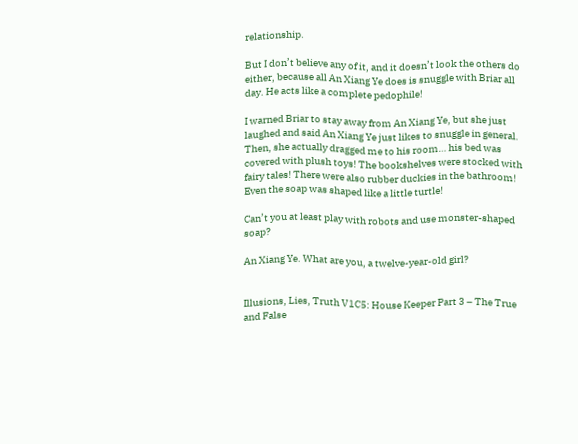relationship.

But I don’t believe any of it, and it doesn’t look the others do either, because all An Xiang Ye does is snuggle with Briar all day. He acts like a complete pedophile!

I warned Briar to stay away from An Xiang Ye, but she just laughed and said An Xiang Ye just likes to snuggle in general. Then, she actually dragged me to his room… his bed was covered with plush toys! The bookshelves were stocked with fairy tales! There were also rubber duckies in the bathroom! Even the soap was shaped like a little turtle!

Can’t you at least play with robots and use monster-shaped soap?

An Xiang Ye. What are you, a twelve-year-old girl?


Illusions, Lies, Truth V1C5: House Keeper Part 3 – The True and False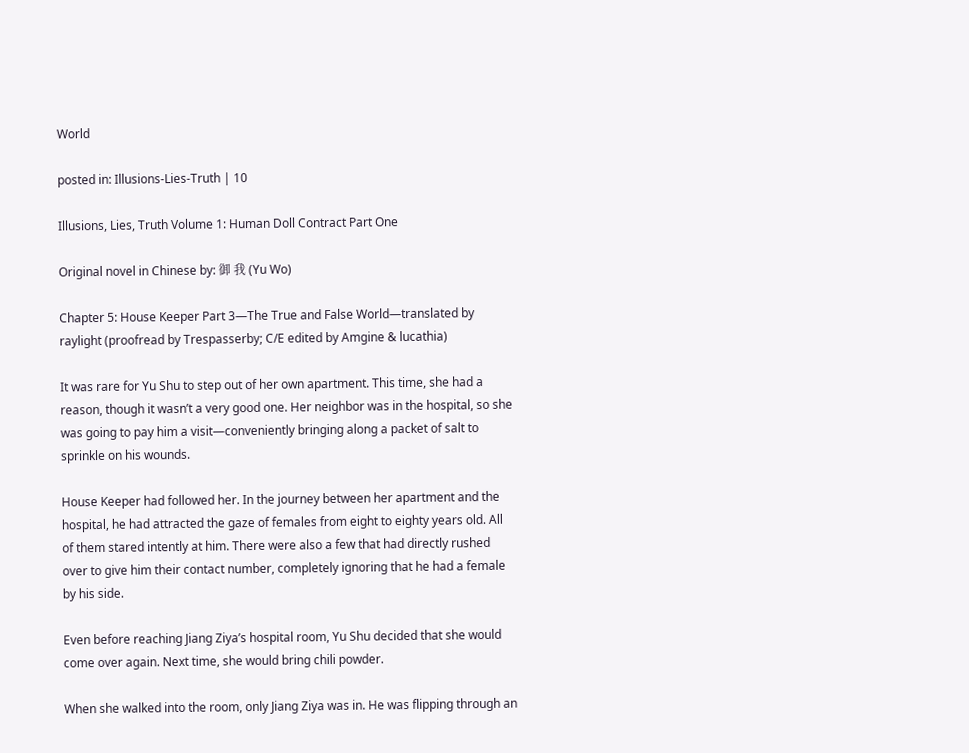World

posted in: Illusions-Lies-Truth | 10

Illusions, Lies, Truth Volume 1: Human Doll Contract Part One

Original novel in Chinese by: 御 我 (Yu Wo)

Chapter 5: House Keeper Part 3—The True and False World—translated by raylight (proofread by Trespasserby; C/E edited by Amgine & lucathia)

It was rare for Yu Shu to step out of her own apartment. This time, she had a reason, though it wasn’t a very good one. Her neighbor was in the hospital, so she was going to pay him a visit—conveniently bringing along a packet of salt to sprinkle on his wounds.

House Keeper had followed her. In the journey between her apartment and the hospital, he had attracted the gaze of females from eight to eighty years old. All of them stared intently at him. There were also a few that had directly rushed over to give him their contact number, completely ignoring that he had a female by his side.

Even before reaching Jiang Ziya’s hospital room, Yu Shu decided that she would come over again. Next time, she would bring chili powder.

When she walked into the room, only Jiang Ziya was in. He was flipping through an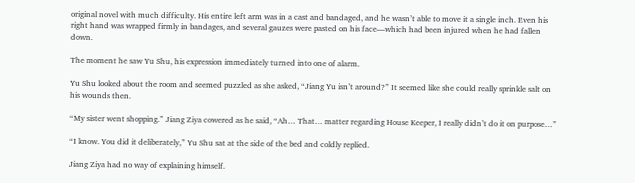original novel with much difficulty. His entire left arm was in a cast and bandaged, and he wasn’t able to move it a single inch. Even his right hand was wrapped firmly in bandages, and several gauzes were pasted on his face—which had been injured when he had fallen down.

The moment he saw Yu Shu, his expression immediately turned into one of alarm.

Yu Shu looked about the room and seemed puzzled as she asked, “Jiang Yu isn’t around?” It seemed like she could really sprinkle salt on his wounds then.

“My sister went shopping.” Jiang Ziya cowered as he said, “Ah… That… matter regarding House Keeper, I really didn’t do it on purpose…”

“I know. You did it deliberately,” Yu Shu sat at the side of the bed and coldly replied.

Jiang Ziya had no way of explaining himself.